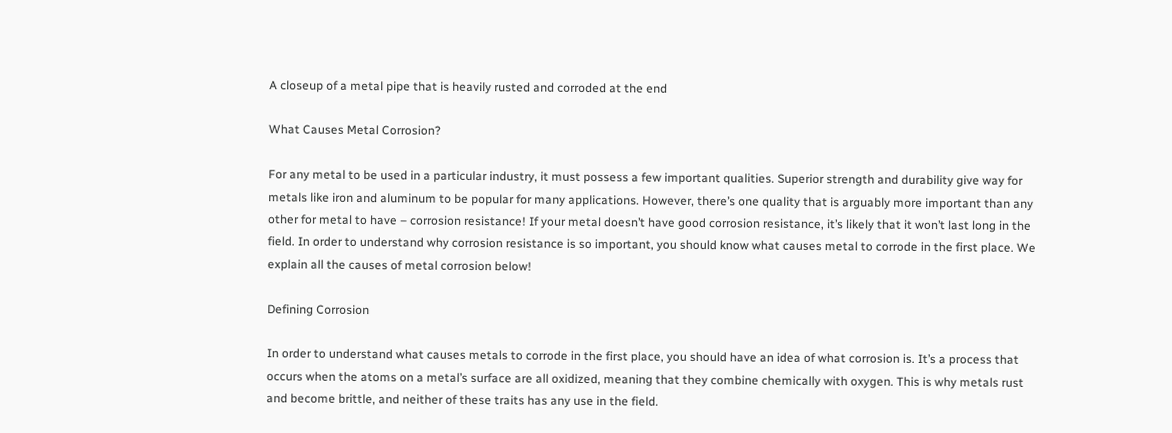A closeup of a metal pipe that is heavily rusted and corroded at the end

What Causes Metal Corrosion?

For any metal to be used in a particular industry, it must possess a few important qualities. Superior strength and durability give way for metals like iron and aluminum to be popular for many applications. However, there’s one quality that is arguably more important than any other for metal to have – corrosion resistance! If your metal doesn’t have good corrosion resistance, it’s likely that it won’t last long in the field. In order to understand why corrosion resistance is so important, you should know what causes metal to corrode in the first place. We explain all the causes of metal corrosion below!

Defining Corrosion

In order to understand what causes metals to corrode in the first place, you should have an idea of what corrosion is. It’s a process that occurs when the atoms on a metal’s surface are all oxidized, meaning that they combine chemically with oxygen. This is why metals rust and become brittle, and neither of these traits has any use in the field.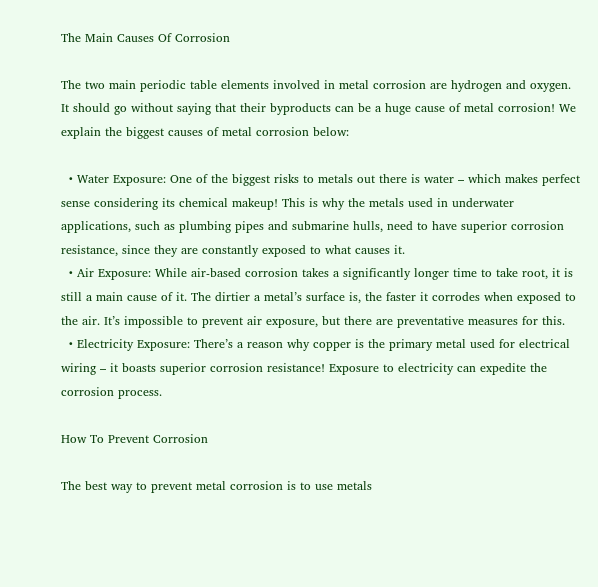The Main Causes Of Corrosion

The two main periodic table elements involved in metal corrosion are hydrogen and oxygen. It should go without saying that their byproducts can be a huge cause of metal corrosion! We explain the biggest causes of metal corrosion below:

  • Water Exposure: One of the biggest risks to metals out there is water – which makes perfect sense considering its chemical makeup! This is why the metals used in underwater applications, such as plumbing pipes and submarine hulls, need to have superior corrosion resistance, since they are constantly exposed to what causes it.
  • Air Exposure: While air-based corrosion takes a significantly longer time to take root, it is still a main cause of it. The dirtier a metal’s surface is, the faster it corrodes when exposed to the air. It’s impossible to prevent air exposure, but there are preventative measures for this.
  • Electricity Exposure: There’s a reason why copper is the primary metal used for electrical wiring – it boasts superior corrosion resistance! Exposure to electricity can expedite the corrosion process.

How To Prevent Corrosion

The best way to prevent metal corrosion is to use metals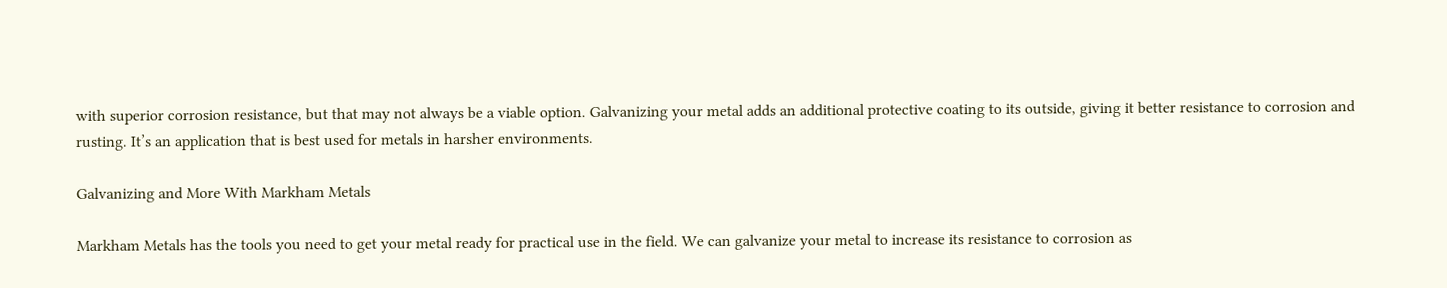with superior corrosion resistance, but that may not always be a viable option. Galvanizing your metal adds an additional protective coating to its outside, giving it better resistance to corrosion and rusting. It’s an application that is best used for metals in harsher environments.

Galvanizing and More With Markham Metals

Markham Metals has the tools you need to get your metal ready for practical use in the field. We can galvanize your metal to increase its resistance to corrosion as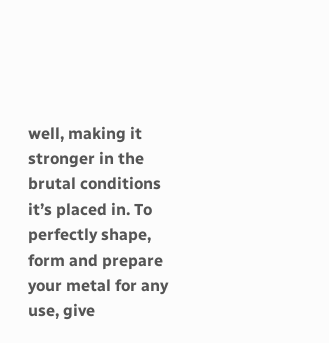well, making it stronger in the brutal conditions it’s placed in. To perfectly shape, form and prepare your metal for any use, give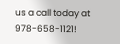us a call today at 978-658-1121!